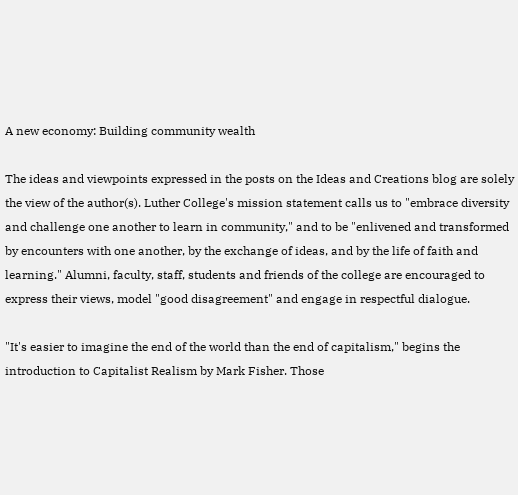A new economy: Building community wealth

The ideas and viewpoints expressed in the posts on the Ideas and Creations blog are solely the view of the author(s). Luther College's mission statement calls us to "embrace diversity and challenge one another to learn in community," and to be "enlivened and transformed by encounters with one another, by the exchange of ideas, and by the life of faith and learning." Alumni, faculty, staff, students and friends of the college are encouraged to express their views, model "good disagreement" and engage in respectful dialogue.

"It's easier to imagine the end of the world than the end of capitalism," begins the introduction to Capitalist Realism by Mark Fisher. Those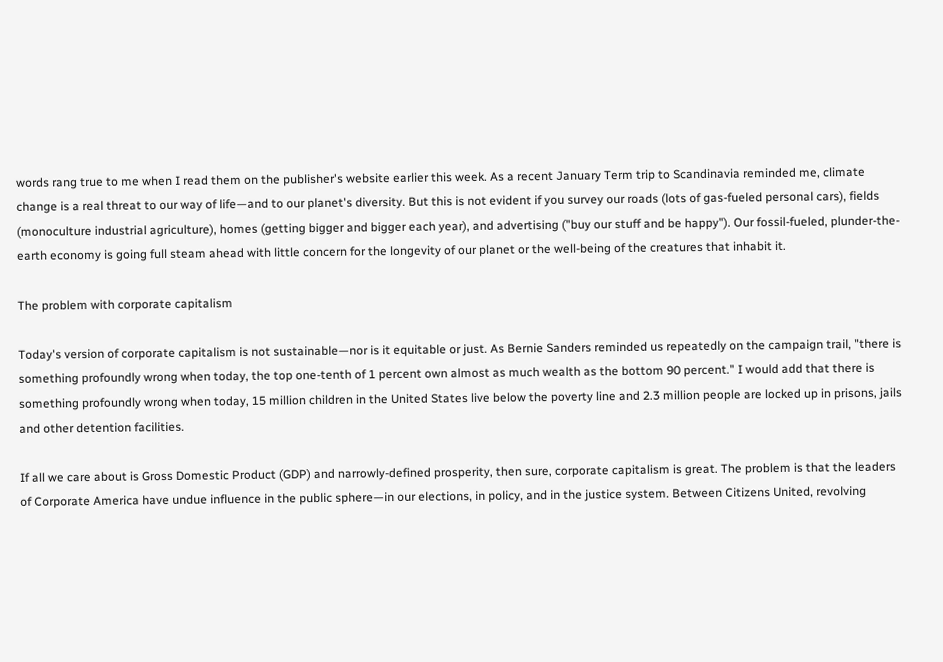words rang true to me when I read them on the publisher's website earlier this week. As a recent January Term trip to Scandinavia reminded me, climate change is a real threat to our way of life—and to our planet's diversity. But this is not evident if you survey our roads (lots of gas-fueled personal cars), fields (monoculture industrial agriculture), homes (getting bigger and bigger each year), and advertising ("buy our stuff and be happy"). Our fossil-fueled, plunder-the-earth economy is going full steam ahead with little concern for the longevity of our planet or the well-being of the creatures that inhabit it.

The problem with corporate capitalism

Today's version of corporate capitalism is not sustainable—nor is it equitable or just. As Bernie Sanders reminded us repeatedly on the campaign trail, "there is something profoundly wrong when today, the top one-tenth of 1 percent own almost as much wealth as the bottom 90 percent." I would add that there is something profoundly wrong when today, 15 million children in the United States live below the poverty line and 2.3 million people are locked up in prisons, jails and other detention facilities.

If all we care about is Gross Domestic Product (GDP) and narrowly-defined prosperity, then sure, corporate capitalism is great. The problem is that the leaders of Corporate America have undue influence in the public sphere—in our elections, in policy, and in the justice system. Between Citizens United, revolving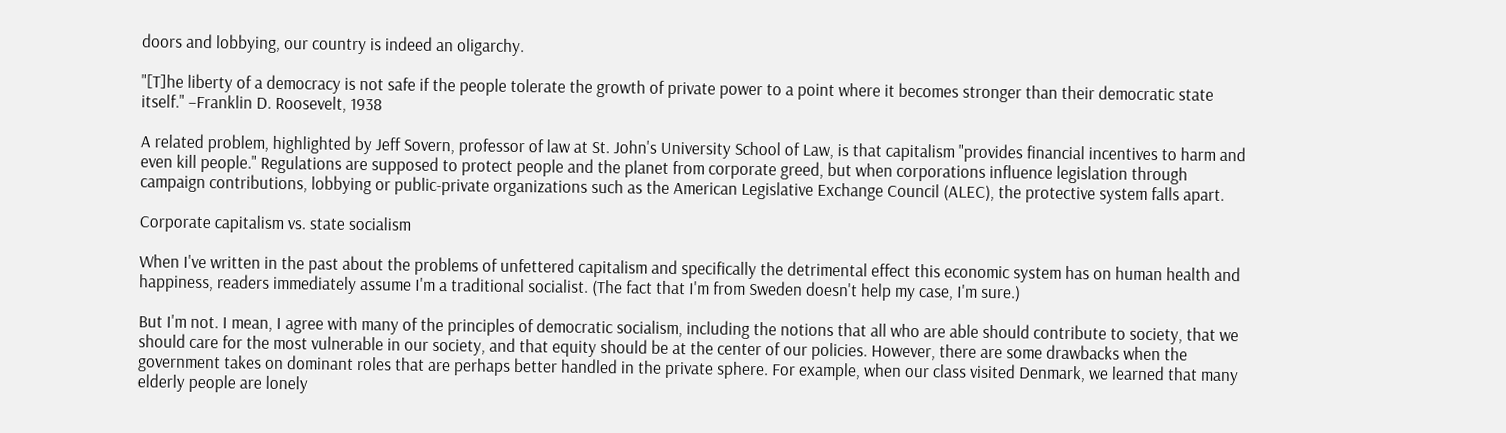doors and lobbying, our country is indeed an oligarchy.

"[T]he liberty of a democracy is not safe if the people tolerate the growth of private power to a point where it becomes stronger than their democratic state itself." –Franklin D. Roosevelt, 1938

A related problem, highlighted by Jeff Sovern, professor of law at St. John's University School of Law, is that capitalism "provides financial incentives to harm and even kill people." Regulations are supposed to protect people and the planet from corporate greed, but when corporations influence legislation through campaign contributions, lobbying or public-private organizations such as the American Legislative Exchange Council (ALEC), the protective system falls apart.

Corporate capitalism vs. state socialism

When I've written in the past about the problems of unfettered capitalism and specifically the detrimental effect this economic system has on human health and happiness, readers immediately assume I'm a traditional socialist. (The fact that I'm from Sweden doesn't help my case, I'm sure.)

But I'm not. I mean, I agree with many of the principles of democratic socialism, including the notions that all who are able should contribute to society, that we should care for the most vulnerable in our society, and that equity should be at the center of our policies. However, there are some drawbacks when the government takes on dominant roles that are perhaps better handled in the private sphere. For example, when our class visited Denmark, we learned that many elderly people are lonely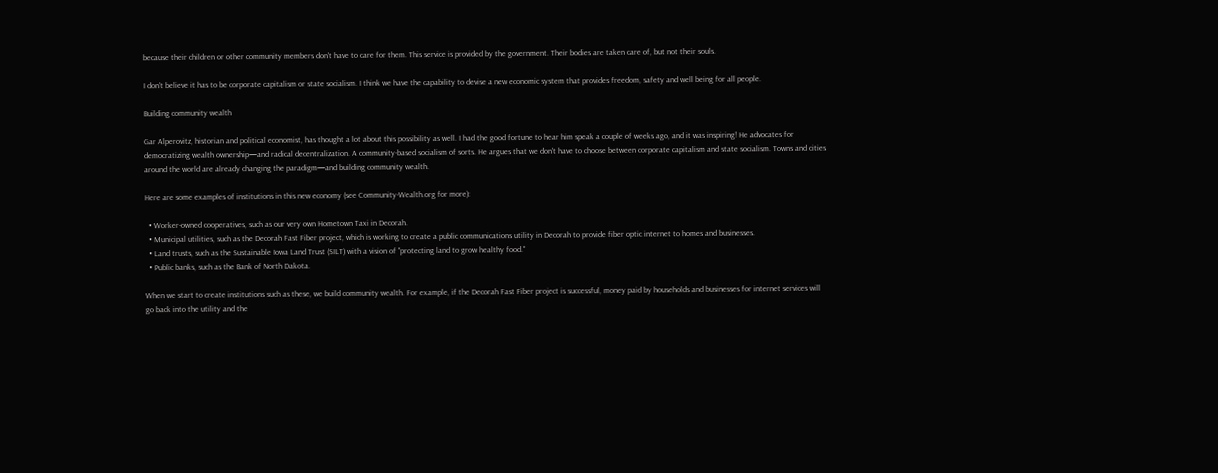because their children or other community members don't have to care for them. This service is provided by the government. Their bodies are taken care of, but not their souls.

I don't believe it has to be corporate capitalism or state socialism. I think we have the capability to devise a new economic system that provides freedom, safety and well being for all people.

Building community wealth

Gar Alperovitz, historian and political economist, has thought a lot about this possibility as well. I had the good fortune to hear him speak a couple of weeks ago, and it was inspiring! He advocates for democratizing wealth ownership—and radical decentralization. A community-based socialism of sorts. He argues that we don't have to choose between corporate capitalism and state socialism. Towns and cities around the world are already changing the paradigm—and building community wealth.

Here are some examples of institutions in this new economy (see Community-Wealth.org for more):

  • Worker-owned cooperatives, such as our very own Hometown Taxi in Decorah.
  • Municipal utilities, such as the Decorah Fast Fiber project, which is working to create a public communications utility in Decorah to provide fiber optic internet to homes and businesses.
  • Land trusts, such as the Sustainable Iowa Land Trust (SILT) with a vision of "protecting land to grow healthy food."
  • Public banks, such as the Bank of North Dakota.

When we start to create institutions such as these, we build community wealth. For example, if the Decorah Fast Fiber project is successful, money paid by households and businesses for internet services will go back into the utility and the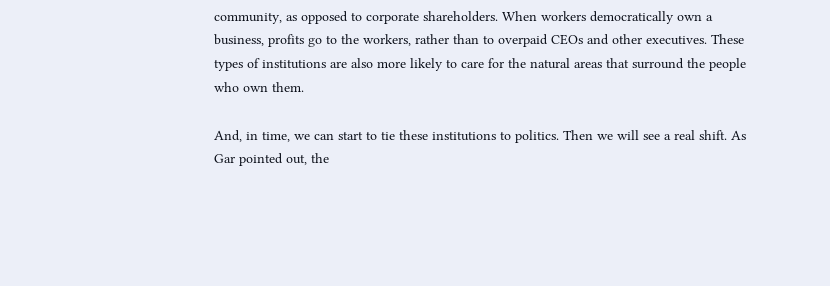community, as opposed to corporate shareholders. When workers democratically own a business, profits go to the workers, rather than to overpaid CEOs and other executives. These types of institutions are also more likely to care for the natural areas that surround the people who own them.

And, in time, we can start to tie these institutions to politics. Then we will see a real shift. As Gar pointed out, the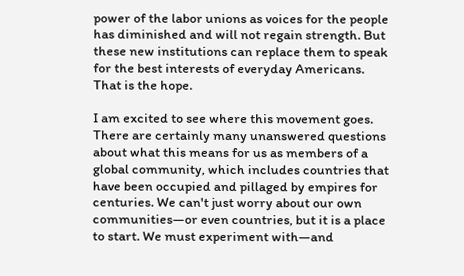power of the labor unions as voices for the people has diminished and will not regain strength. But these new institutions can replace them to speak for the best interests of everyday Americans. That is the hope.

I am excited to see where this movement goes. There are certainly many unanswered questions about what this means for us as members of a global community, which includes countries that have been occupied and pillaged by empires for centuries. We can't just worry about our own communities—or even countries, but it is a place to start. We must experiment with—and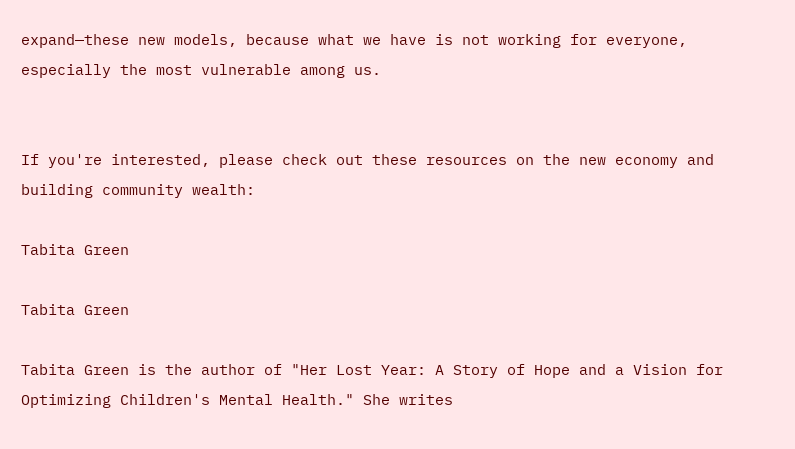expand—these new models, because what we have is not working for everyone, especially the most vulnerable among us.


If you're interested, please check out these resources on the new economy and building community wealth:

Tabita Green

Tabita Green

Tabita Green is the author of "Her Lost Year: A Story of Hope and a Vision for Optimizing Children's Mental Health." She writes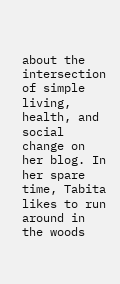about the intersection of simple living, health, and social change on her blog. In her spare time, Tabita likes to run around in the woods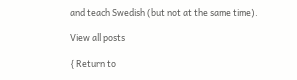and teach Swedish (but not at the same time).

View all posts

{ Return to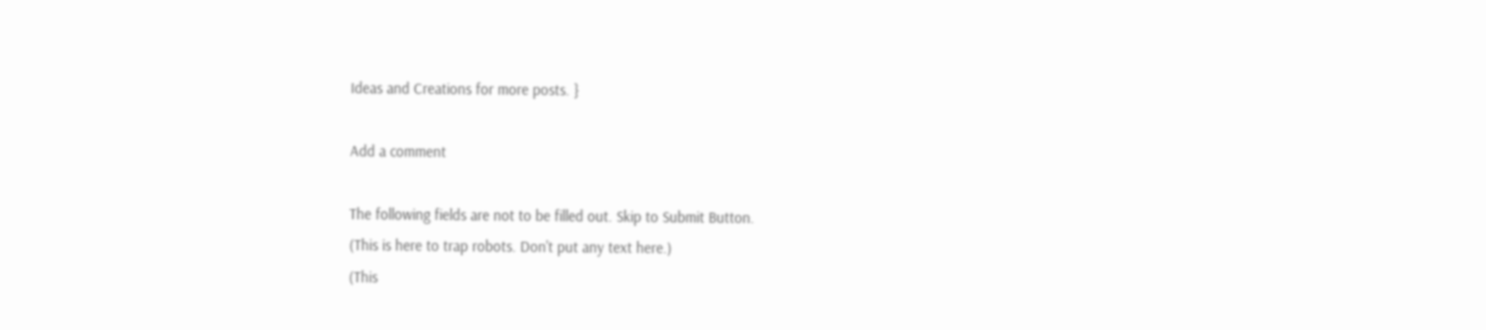Ideas and Creations for more posts. }

Add a comment

The following fields are not to be filled out. Skip to Submit Button.
(This is here to trap robots. Don't put any text here.)
(This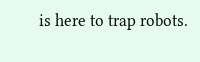is here to trap robots.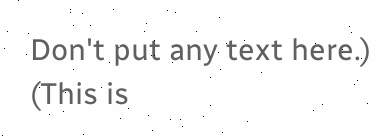Don't put any text here.)
(This is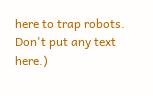here to trap robots. Don't put any text here.)